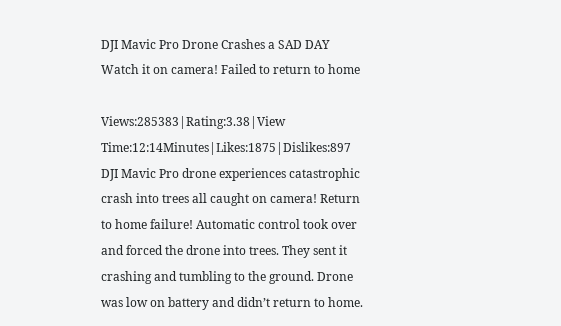DJI Mavic Pro Drone Crashes a SAD DAY Watch it on camera! Failed to return to home

Views:285383|Rating:3.38|View Time:12:14Minutes|Likes:1875|Dislikes:897
DJI Mavic Pro drone experiences catastrophic crash into trees all caught on camera! Return to home failure! Automatic control took over and forced the drone into trees. They sent it crashing and tumbling to the ground. Drone was low on battery and didn’t return to home.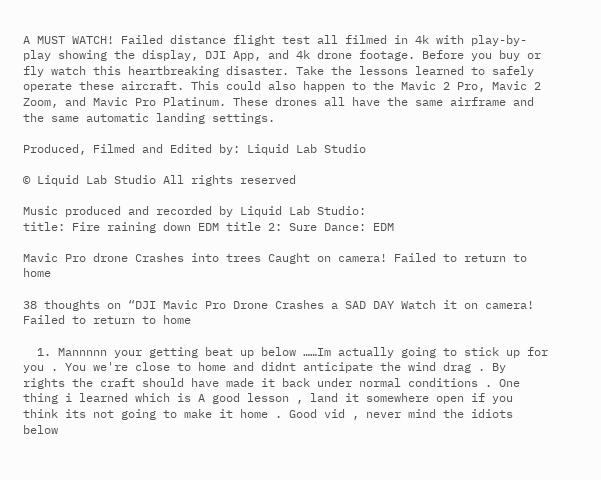A MUST WATCH! Failed distance flight test all filmed in 4k with play-by-play showing the display, DJI App, and 4k drone footage. Before you buy or fly watch this heartbreaking disaster. Take the lessons learned to safely operate these aircraft. This could also happen to the Mavic 2 Pro, Mavic 2 Zoom, and Mavic Pro Platinum. These drones all have the same airframe and the same automatic landing settings.

Produced, Filmed and Edited by: Liquid Lab Studio

© Liquid Lab Studio All rights reserved

Music produced and recorded by Liquid Lab Studio:
title: Fire raining down EDM title 2: Sure Dance: EDM

Mavic Pro drone Crashes into trees Caught on camera! Failed to return to home

38 thoughts on “DJI Mavic Pro Drone Crashes a SAD DAY Watch it on camera! Failed to return to home

  1. Mannnnn your getting beat up below ……Im actually going to stick up for you . You we're close to home and didnt anticipate the wind drag . By rights the craft should have made it back under normal conditions . One thing i learned which is A good lesson , land it somewhere open if you think its not going to make it home . Good vid , never mind the idiots below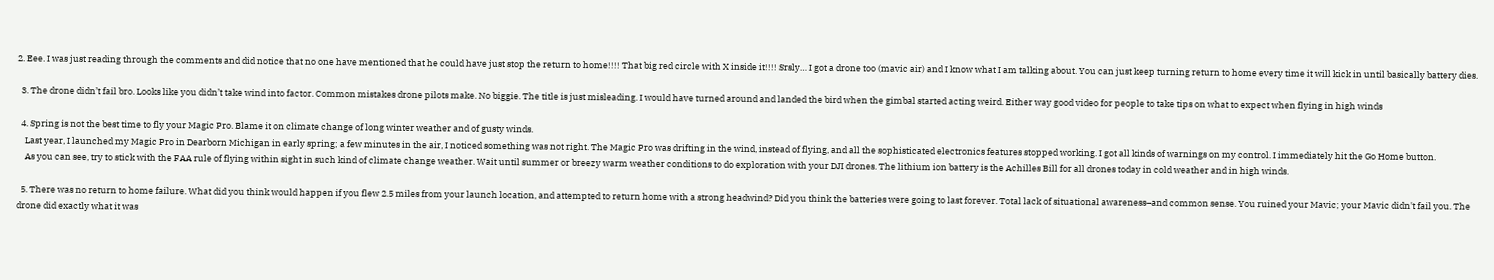2. Eee. I was just reading through the comments and did notice that no one have mentioned that he could have just stop the return to home!!!! That big red circle with X inside it!!!! Srsly… I got a drone too (mavic air) and I know what I am talking about. You can just keep turning return to home every time it will kick in until basically battery dies.

  3. The drone didn’t fail bro. Looks like you didn’t take wind into factor. Common mistakes drone pilots make. No biggie. The title is just misleading. I would have turned around and landed the bird when the gimbal started acting weird. Either way good video for people to take tips on what to expect when flying in high winds

  4. Spring is not the best time to fly your Magic Pro. Blame it on climate change of long winter weather and of gusty winds.
    Last year, I launched my Magic Pro in Dearborn Michigan in early spring; a few minutes in the air, I noticed something was not right. The Magic Pro was drifting in the wind, instead of flying, and all the sophisticated electronics features stopped working. I got all kinds of warnings on my control. I immediately hit the Go Home button.
    As you can see, try to stick with the FAA rule of flying within sight in such kind of climate change weather. Wait until summer or breezy warm weather conditions to do exploration with your DJI drones. The lithium ion battery is the Achilles Bill for all drones today in cold weather and in high winds.

  5. There was no return to home failure. What did you think would happen if you flew 2.5 miles from your launch location, and attempted to return home with a strong headwind? Did you think the batteries were going to last forever. Total lack of situational awareness–and common sense. You ruined your Mavic; your Mavic didn't fail you. The drone did exactly what it was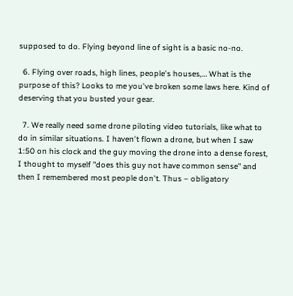supposed to do. Flying beyond line of sight is a basic no-no.

  6. Flying over roads, high lines, people's houses,… What is the purpose of this? Looks to me you've broken some laws here. Kind of deserving that you busted your gear.

  7. We really need some drone piloting video tutorials, like what to do in similar situations. I haven't flown a drone, but when I saw 1:50 on his clock and the guy moving the drone into a dense forest, I thought to myself "does this guy not have common sense" and then I remembered most people don't. Thus – obligatory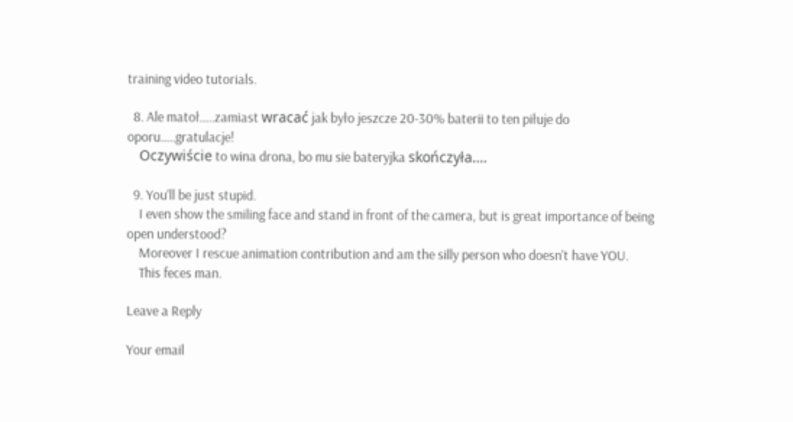training video tutorials.

  8. Ale matoł…..zamiast wracać jak było jeszcze 20-30% baterii to ten piłuje do oporu…..gratulacje!
    Oczywiście to wina drona, bo mu sie bateryjka skończyła….

  9. You'll be just stupid.
    I even show the smiling face and stand in front of the camera, but is great importance of being open understood?
    Moreover I rescue animation contribution and am the silly person who doesn't have YOU.
    This feces man.

Leave a Reply

Your email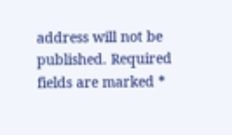address will not be published. Required fields are marked *